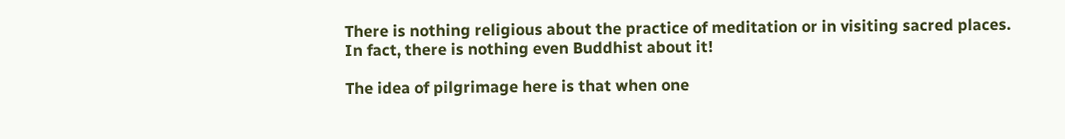There is nothing religious about the practice of meditation or in visiting sacred places. In fact, there is nothing even Buddhist about it!

The idea of pilgrimage here is that when one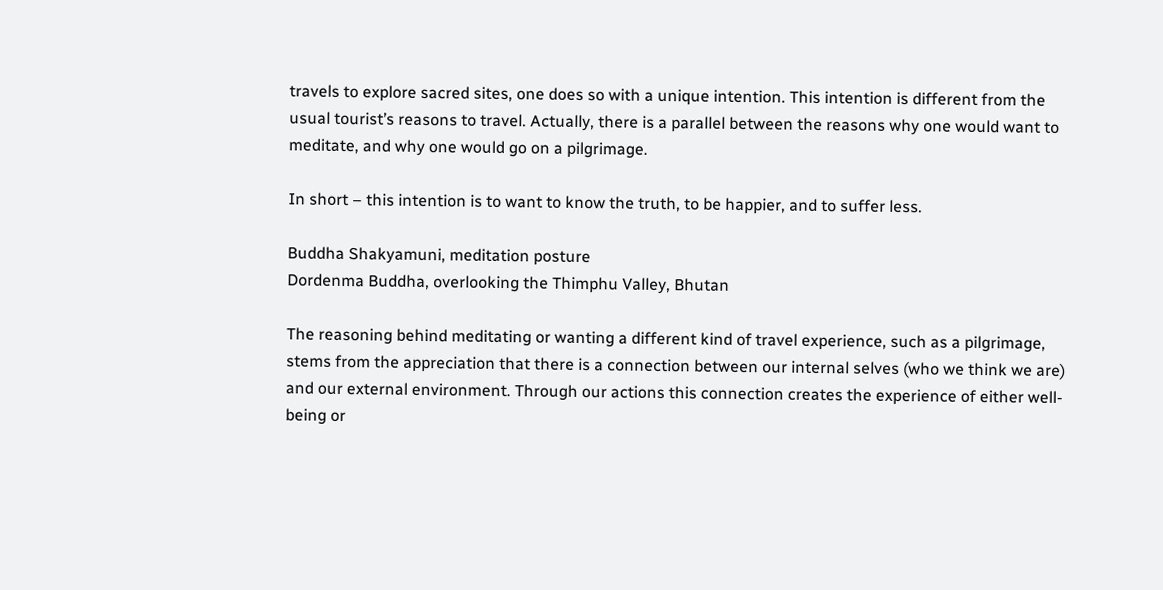travels to explore sacred sites, one does so with a unique intention. This intention is different from the usual tourist’s reasons to travel. Actually, there is a parallel between the reasons why one would want to meditate, and why one would go on a pilgrimage.

In short – this intention is to want to know the truth, to be happier, and to suffer less.

Buddha Shakyamuni, meditation posture
Dordenma Buddha, overlooking the Thimphu Valley, Bhutan

The reasoning behind meditating or wanting a different kind of travel experience, such as a pilgrimage, stems from the appreciation that there is a connection between our internal selves (who we think we are) and our external environment. Through our actions this connection creates the experience of either well-being or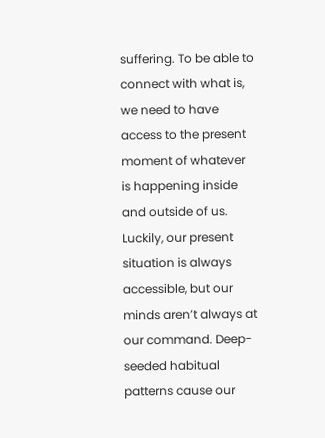suffering. To be able to connect with what is, we need to have access to the present moment of whatever is happening inside and outside of us. Luckily, our present situation is always accessible, but our minds aren’t always at our command. Deep-seeded habitual patterns cause our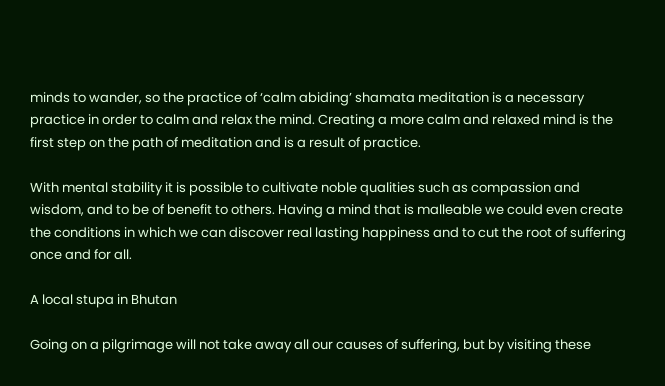minds to wander, so the practice of ‘calm abiding’ shamata meditation is a necessary practice in order to calm and relax the mind. Creating a more calm and relaxed mind is the first step on the path of meditation and is a result of practice.

With mental stability it is possible to cultivate noble qualities such as compassion and wisdom, and to be of benefit to others. Having a mind that is malleable we could even create the conditions in which we can discover real lasting happiness and to cut the root of suffering once and for all.

A local stupa in Bhutan

Going on a pilgrimage will not take away all our causes of suffering, but by visiting these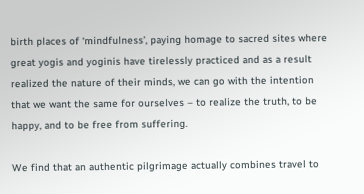birth places of ‘mindfulness’, paying homage to sacred sites where great yogis and yoginis have tirelessly practiced and as a result realized the nature of their minds, we can go with the intention that we want the same for ourselves – to realize the truth, to be happy, and to be free from suffering.

We find that an authentic pilgrimage actually combines travel to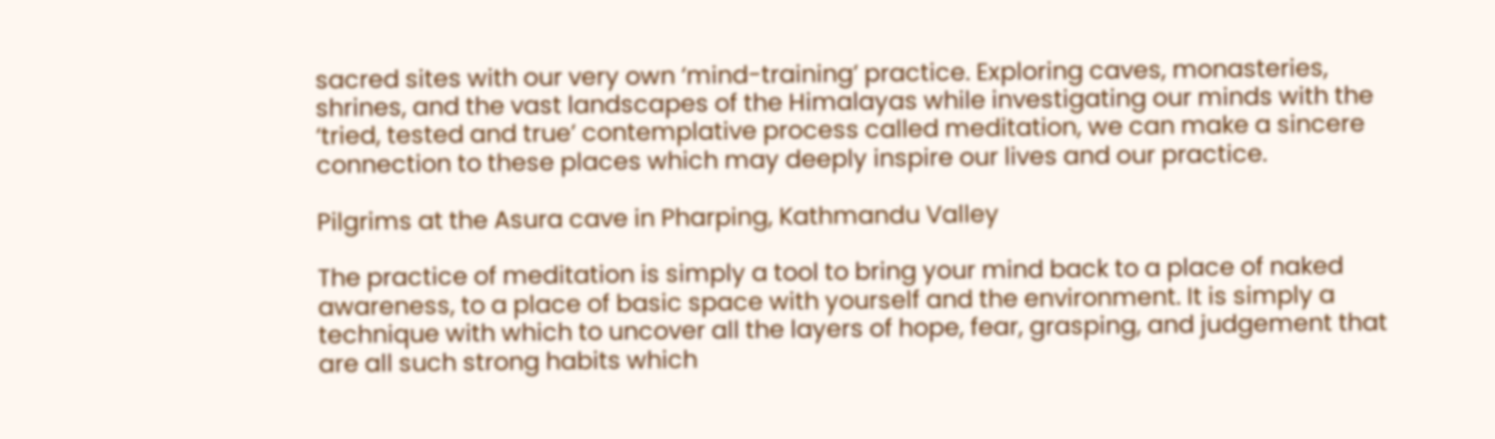sacred sites with our very own ‘mind-training’ practice. Exploring caves, monasteries, shrines, and the vast landscapes of the Himalayas while investigating our minds with the ‘tried, tested and true’ contemplative process called meditation, we can make a sincere connection to these places which may deeply inspire our lives and our practice.

Pilgrims at the Asura cave in Pharping, Kathmandu Valley

The practice of meditation is simply a tool to bring your mind back to a place of naked awareness, to a place of basic space with yourself and the environment. It is simply a technique with which to uncover all the layers of hope, fear, grasping, and judgement that are all such strong habits which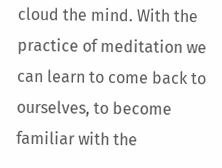cloud the mind. With the practice of meditation we can learn to come back to ourselves, to become familiar with the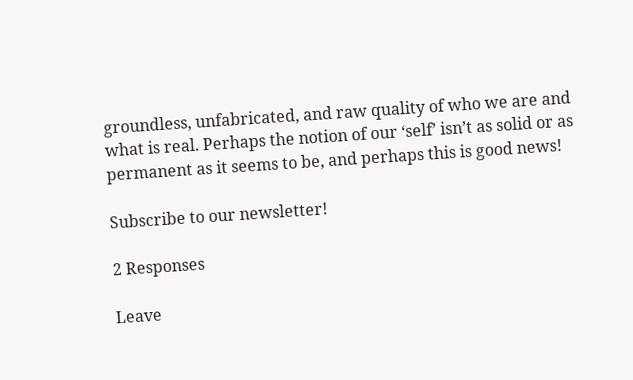groundless, unfabricated, and raw quality of who we are and what is real. Perhaps the notion of our ‘self’ isn’t as solid or as permanent as it seems to be, and perhaps this is good news!

Subscribe to our newsletter!

2 Responses

Leave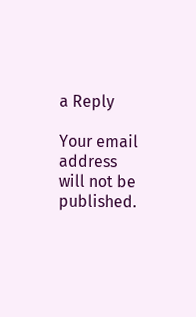a Reply

Your email address will not be published.